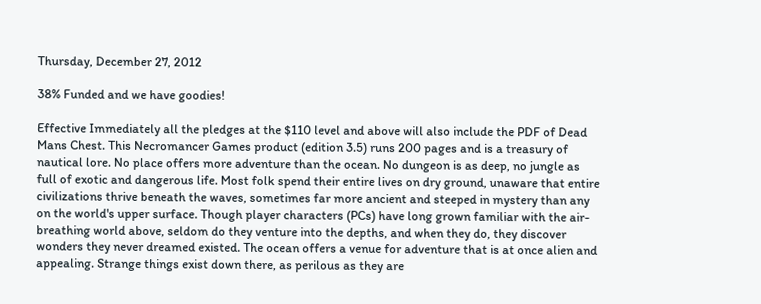Thursday, December 27, 2012

38% Funded and we have goodies!

Effective Immediately all the pledges at the $110 level and above will also include the PDF of Dead Mans Chest. This Necromancer Games product (edition 3.5) runs 200 pages and is a treasury of nautical lore. No place offers more adventure than the ocean. No dungeon is as deep, no jungle as full of exotic and dangerous life. Most folk spend their entire lives on dry ground, unaware that entire civilizations thrive beneath the waves, sometimes far more ancient and steeped in mystery than any on the world's upper surface. Though player characters (PCs) have long grown familiar with the air-breathing world above, seldom do they venture into the depths, and when they do, they discover wonders they never dreamed existed. The ocean offers a venue for adventure that is at once alien and appealing. Strange things exist down there, as perilous as they are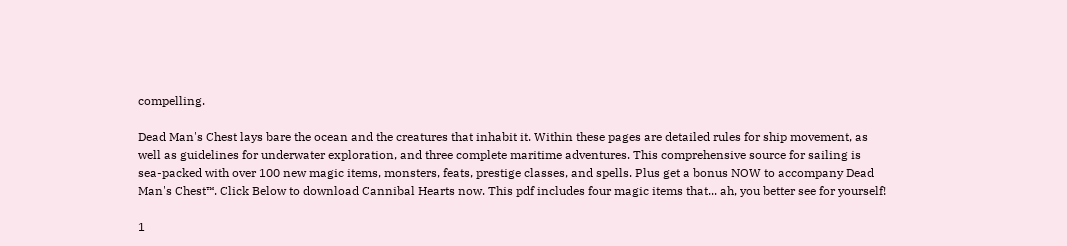compelling.

Dead Man's Chest lays bare the ocean and the creatures that inhabit it. Within these pages are detailed rules for ship movement, as well as guidelines for underwater exploration, and three complete maritime adventures. This comprehensive source for sailing is sea-packed with over 100 new magic items, monsters, feats, prestige classes, and spells. Plus get a bonus NOW to accompany Dead Man's Chest™. Click Below to download Cannibal Hearts now. This pdf includes four magic items that... ah, you better see for yourself!

1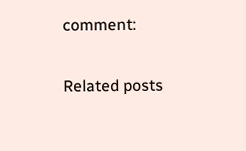comment:

Related posts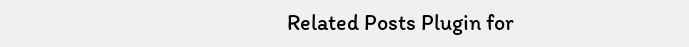Related Posts Plugin for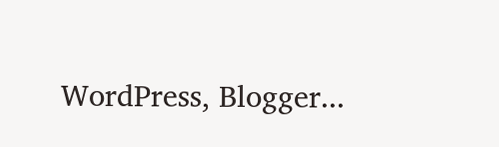WordPress, Blogger...